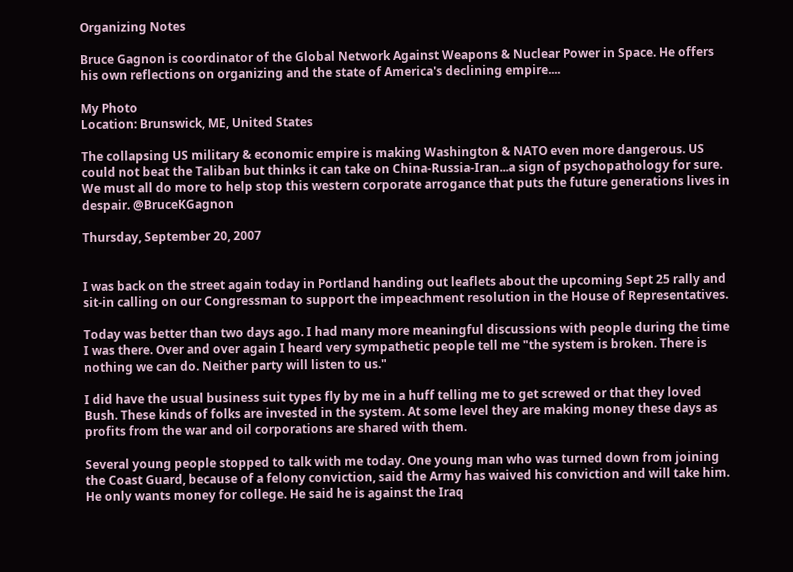Organizing Notes

Bruce Gagnon is coordinator of the Global Network Against Weapons & Nuclear Power in Space. He offers his own reflections on organizing and the state of America's declining empire....

My Photo
Location: Brunswick, ME, United States

The collapsing US military & economic empire is making Washington & NATO even more dangerous. US could not beat the Taliban but thinks it can take on China-Russia-Iran...a sign of psychopathology for sure. We must all do more to help stop this western corporate arrogance that puts the future generations lives in despair. @BruceKGagnon

Thursday, September 20, 2007


I was back on the street again today in Portland handing out leaflets about the upcoming Sept 25 rally and sit-in calling on our Congressman to support the impeachment resolution in the House of Representatives.

Today was better than two days ago. I had many more meaningful discussions with people during the time I was there. Over and over again I heard very sympathetic people tell me "the system is broken. There is nothing we can do. Neither party will listen to us."

I did have the usual business suit types fly by me in a huff telling me to get screwed or that they loved Bush. These kinds of folks are invested in the system. At some level they are making money these days as profits from the war and oil corporations are shared with them.

Several young people stopped to talk with me today. One young man who was turned down from joining the Coast Guard, because of a felony conviction, said the Army has waived his conviction and will take him. He only wants money for college. He said he is against the Iraq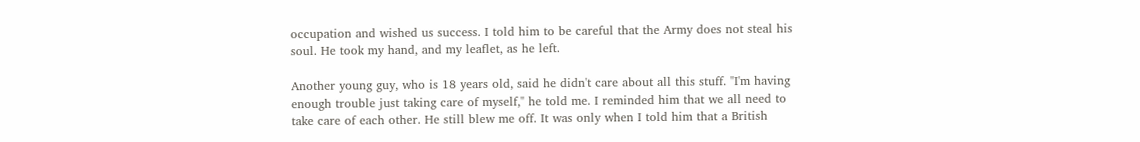occupation and wished us success. I told him to be careful that the Army does not steal his soul. He took my hand, and my leaflet, as he left.

Another young guy, who is 18 years old, said he didn't care about all this stuff. "I'm having enough trouble just taking care of myself," he told me. I reminded him that we all need to take care of each other. He still blew me off. It was only when I told him that a British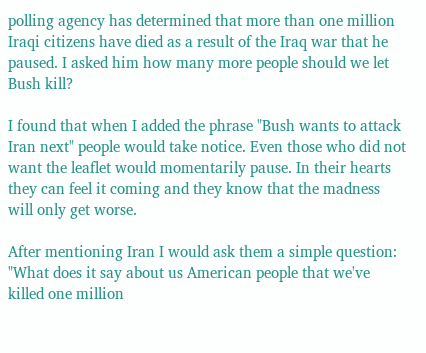polling agency has determined that more than one million Iraqi citizens have died as a result of the Iraq war that he paused. I asked him how many more people should we let Bush kill?

I found that when I added the phrase "Bush wants to attack Iran next" people would take notice. Even those who did not want the leaflet would momentarily pause. In their hearts they can feel it coming and they know that the madness will only get worse.

After mentioning Iran I would ask them a simple question: "What does it say about us American people that we've killed one million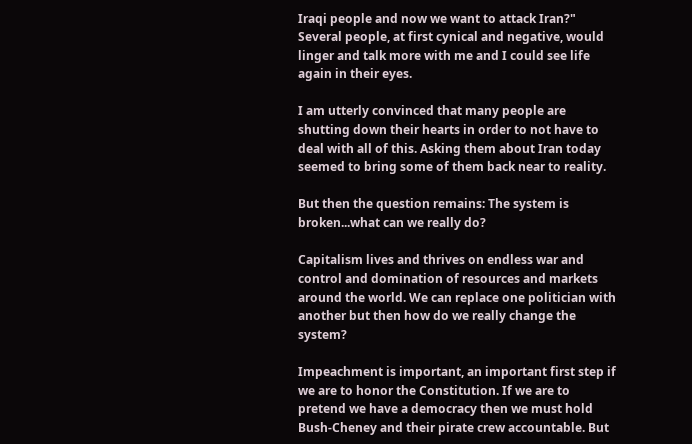Iraqi people and now we want to attack Iran?" Several people, at first cynical and negative, would linger and talk more with me and I could see life again in their eyes.

I am utterly convinced that many people are shutting down their hearts in order to not have to deal with all of this. Asking them about Iran today seemed to bring some of them back near to reality.

But then the question remains: The system is broken...what can we really do?

Capitalism lives and thrives on endless war and control and domination of resources and markets around the world. We can replace one politician with another but then how do we really change the system?

Impeachment is important, an important first step if we are to honor the Constitution. If we are to pretend we have a democracy then we must hold Bush-Cheney and their pirate crew accountable. But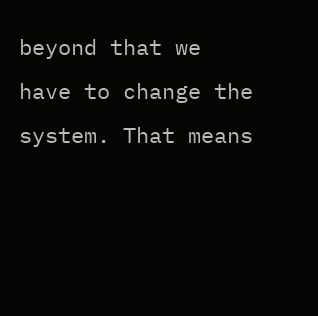beyond that we have to change the system. That means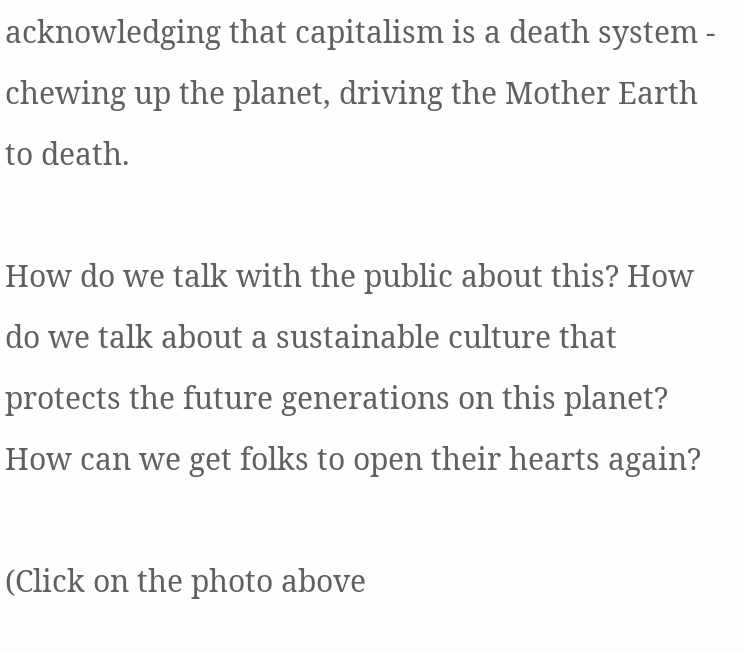acknowledging that capitalism is a death system - chewing up the planet, driving the Mother Earth to death.

How do we talk with the public about this? How do we talk about a sustainable culture that protects the future generations on this planet? How can we get folks to open their hearts again?

(Click on the photo above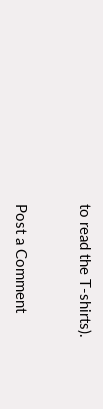to read the T-shirts).


Post a Comment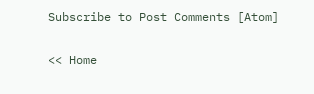Subscribe to Post Comments [Atom]

<< Home